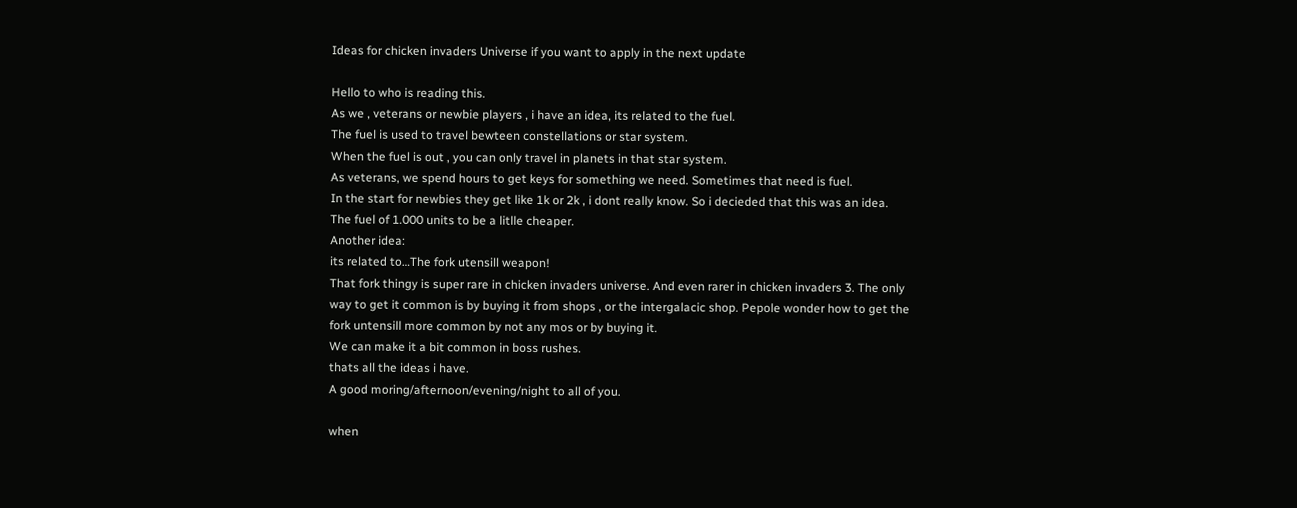Ideas for chicken invaders Universe if you want to apply in the next update

Hello to who is reading this.
As we , veterans or newbie players , i have an idea, its related to the fuel.
The fuel is used to travel bewteen constellations or star system.
When the fuel is out , you can only travel in planets in that star system.
As veterans, we spend hours to get keys for something we need. Sometimes that need is fuel.
In the start for newbies they get like 1k or 2k , i dont really know. So i decieded that this was an idea.
The fuel of 1.000 units to be a litlle cheaper.
Another idea:
its related to…The fork utensill weapon!
That fork thingy is super rare in chicken invaders universe. And even rarer in chicken invaders 3. The only way to get it common is by buying it from shops , or the intergalacic shop. Pepole wonder how to get the fork untensill more common by not any mos or by buying it.
We can make it a bit common in boss rushes.
thats all the ideas i have.
A good moring/afternoon/evening/night to all of you.

when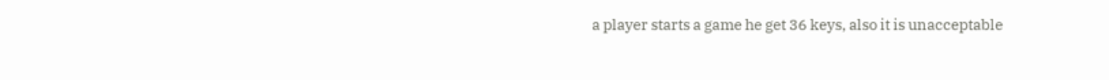a player starts a game he get 36 keys, also it is unacceptable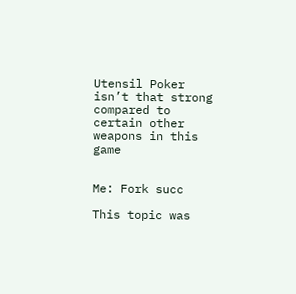Utensil Poker isn’t that strong compared to certain other weapons in this game


Me: Fork succ

This topic was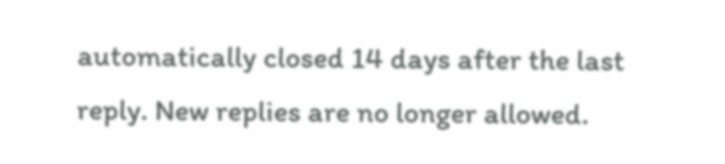automatically closed 14 days after the last reply. New replies are no longer allowed.